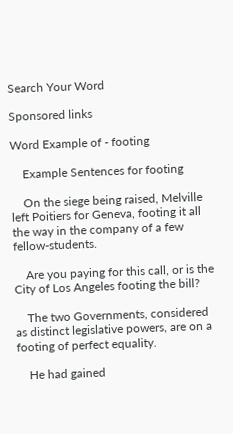Search Your Word

Sponsored links

Word Example of - footing

    Example Sentences for footing

    On the siege being raised, Melville left Poitiers for Geneva, footing it all the way in the company of a few fellow-students.

    Are you paying for this call, or is the City of Los Angeles footing the bill?

    The two Governments, considered as distinct legislative powers, are on a footing of perfect equality.

    He had gained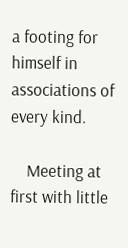a footing for himself in associations of every kind.

    Meeting at first with little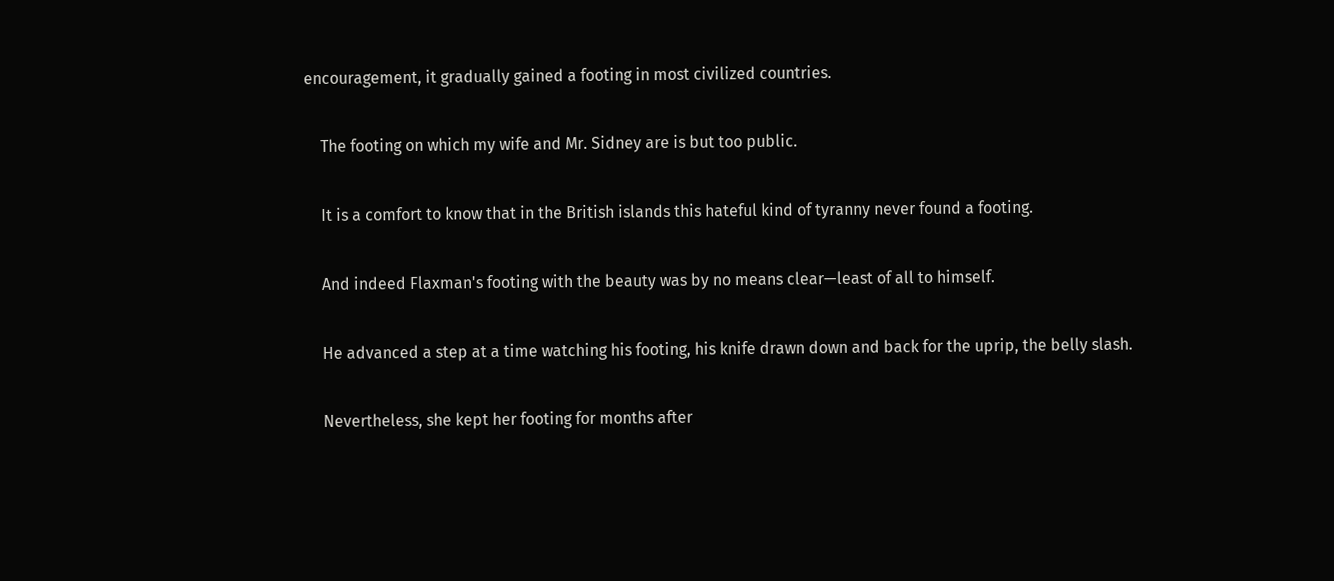encouragement, it gradually gained a footing in most civilized countries.

    The footing on which my wife and Mr. Sidney are is but too public.

    It is a comfort to know that in the British islands this hateful kind of tyranny never found a footing.

    And indeed Flaxman's footing with the beauty was by no means clear—least of all to himself.

    He advanced a step at a time watching his footing, his knife drawn down and back for the uprip, the belly slash.

    Nevertheless, she kept her footing for months after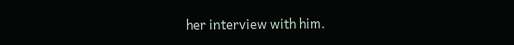her interview with him.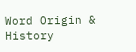Word Origin & History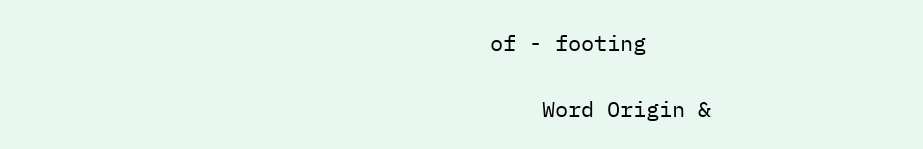of - footing

    Word Origin &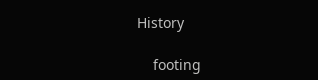History

    footing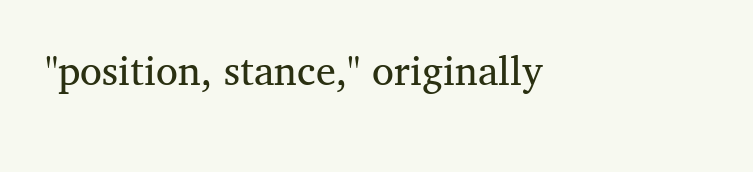"position, stance," originally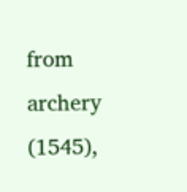from archery (1545),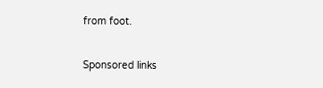from foot.

Sponsored links